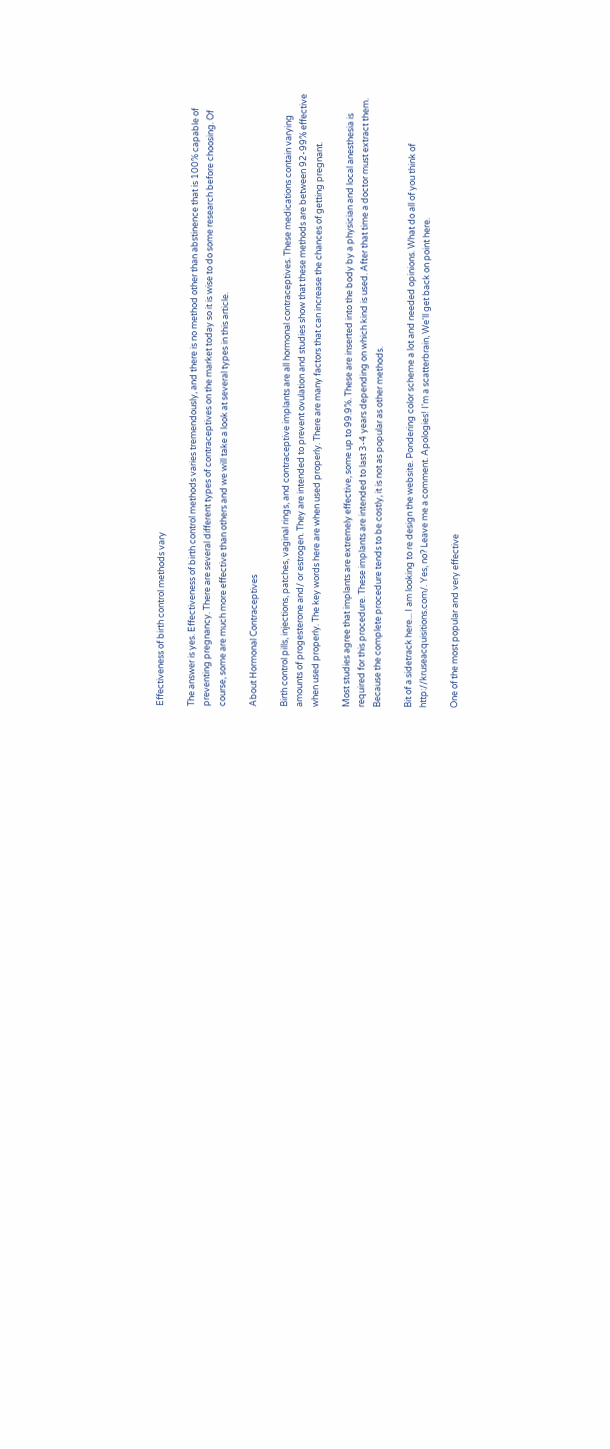Effectiveness of birth control methods vary

The answer is yes. Effectiveness of birth control methods varies tremendously, and there is no method other than abstinence that is 100% capable of preventing pregnancy. There are several different types of contraceptives on the market today so it is wise to do some research before choosing. Of course, some are much more effective than others and we will take a look at several types in this article.

About Hormonal Contraceptives

Birth control pills, injections, patches, vaginal rings, and contraceptive implants are all hormonal contraceptives. These medications contain varying amounts of progesterone and/ or estrogen. They are intended to prevent ovulation and studies show that these methods are between 92-99% effective when used properly. The key words here are when used properly. There are many factors that can increase the chances of getting pregnant.

Most studies agree that implants are extremely effective, some up to 99.9%. These are inserted into the body by a physician and local anesthesia is required for this procedure. These implants are intended to last 3-4 years depending on which kind is used. After that time a doctor must extract them. Because the complete procedure tends to be costly, it is not as popular as other methods.

Bit of a sidetrack here... I am looking to re design the website. Pondering color scheme a lot and needed opinions. What do all of you think of http://kruseacquisitions.com/. Yes, no? Leave me a comment. Apologies! I'm a scatterbrain, We'll get back on point here.

One of the most popular and very effective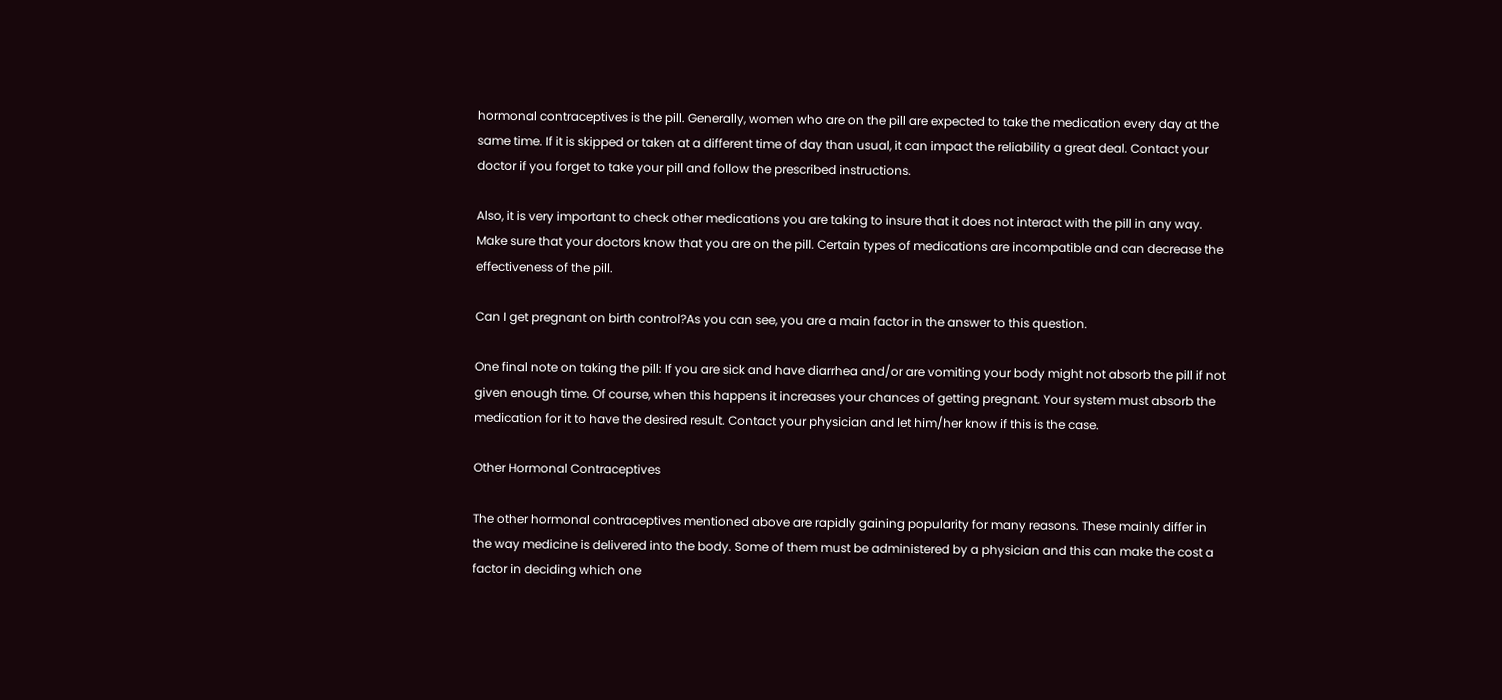hormonal contraceptives is the pill. Generally, women who are on the pill are expected to take the medication every day at the same time. If it is skipped or taken at a different time of day than usual, it can impact the reliability a great deal. Contact your doctor if you forget to take your pill and follow the prescribed instructions.

Also, it is very important to check other medications you are taking to insure that it does not interact with the pill in any way. Make sure that your doctors know that you are on the pill. Certain types of medications are incompatible and can decrease the effectiveness of the pill.

Can I get pregnant on birth control?As you can see, you are a main factor in the answer to this question.

One final note on taking the pill: If you are sick and have diarrhea and/or are vomiting your body might not absorb the pill if not given enough time. Of course, when this happens it increases your chances of getting pregnant. Your system must absorb the medication for it to have the desired result. Contact your physician and let him/her know if this is the case.

Other Hormonal Contraceptives

The other hormonal contraceptives mentioned above are rapidly gaining popularity for many reasons. These mainly differ in the way medicine is delivered into the body. Some of them must be administered by a physician and this can make the cost a factor in deciding which one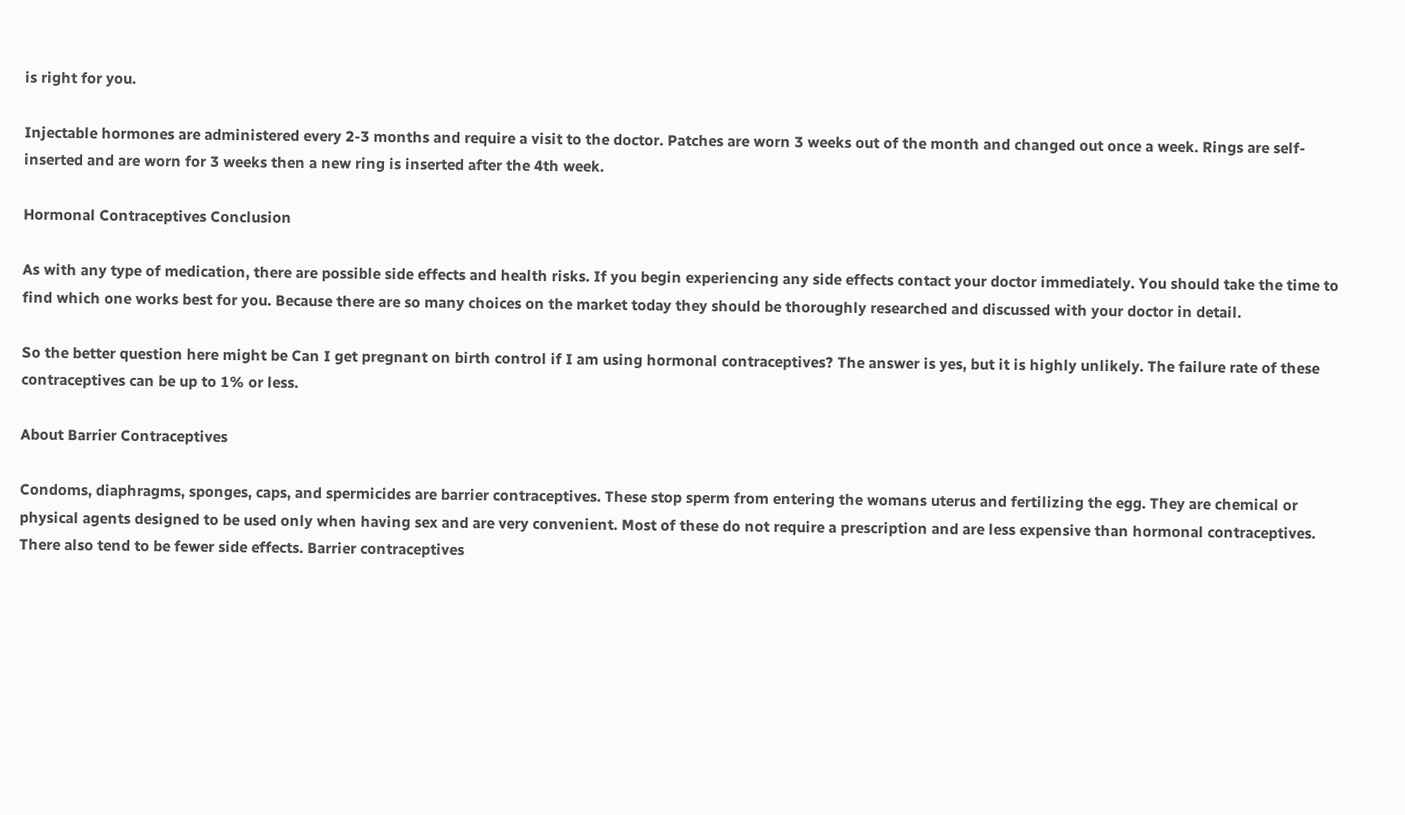is right for you.

Injectable hormones are administered every 2-3 months and require a visit to the doctor. Patches are worn 3 weeks out of the month and changed out once a week. Rings are self-inserted and are worn for 3 weeks then a new ring is inserted after the 4th week.

Hormonal Contraceptives Conclusion

As with any type of medication, there are possible side effects and health risks. If you begin experiencing any side effects contact your doctor immediately. You should take the time to find which one works best for you. Because there are so many choices on the market today they should be thoroughly researched and discussed with your doctor in detail.

So the better question here might be Can I get pregnant on birth control if I am using hormonal contraceptives? The answer is yes, but it is highly unlikely. The failure rate of these contraceptives can be up to 1% or less.

About Barrier Contraceptives

Condoms, diaphragms, sponges, caps, and spermicides are barrier contraceptives. These stop sperm from entering the womans uterus and fertilizing the egg. They are chemical or physical agents designed to be used only when having sex and are very convenient. Most of these do not require a prescription and are less expensive than hormonal contraceptives. There also tend to be fewer side effects. Barrier contraceptives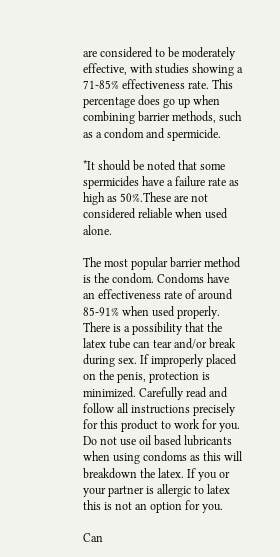are considered to be moderately effective, with studies showing a 71-85% effectiveness rate. This percentage does go up when combining barrier methods, such as a condom and spermicide.

*It should be noted that some spermicides have a failure rate as high as 50%.These are not considered reliable when used alone.

The most popular barrier method is the condom. Condoms have an effectiveness rate of around 85-91% when used properly. There is a possibility that the latex tube can tear and/or break during sex. If improperly placed on the penis, protection is minimized. Carefully read and follow all instructions precisely for this product to work for you. Do not use oil based lubricants when using condoms as this will breakdown the latex. If you or your partner is allergic to latex this is not an option for you.

Can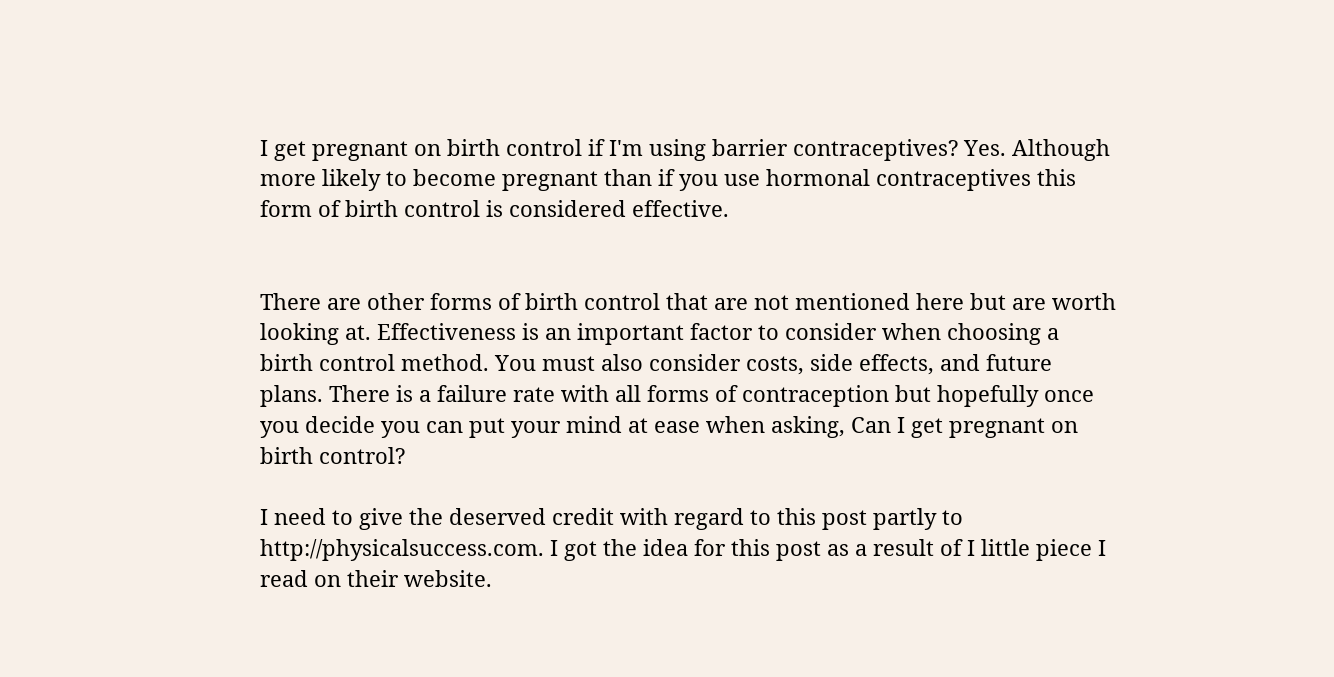I get pregnant on birth control if I'm using barrier contraceptives? Yes. Although more likely to become pregnant than if you use hormonal contraceptives this form of birth control is considered effective.


There are other forms of birth control that are not mentioned here but are worth looking at. Effectiveness is an important factor to consider when choosing a birth control method. You must also consider costs, side effects, and future plans. There is a failure rate with all forms of contraception but hopefully once you decide you can put your mind at ease when asking, Can I get pregnant on birth control?

I need to give the deserved credit with regard to this post partly to http://physicalsuccess.com. I got the idea for this post as a result of I little piece I read on their website.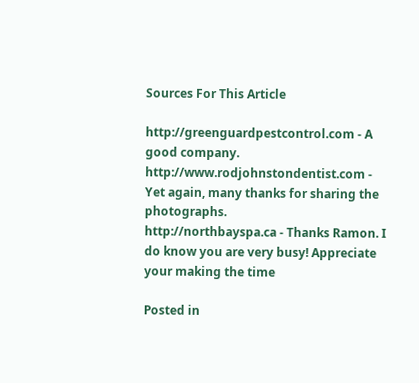Sources For This Article

http://greenguardpestcontrol.com - A good company.
http://www.rodjohnstondentist.com - Yet again, many thanks for sharing the photographs.
http://northbayspa.ca - Thanks Ramon. I do know you are very busy! Appreciate your making the time

Posted in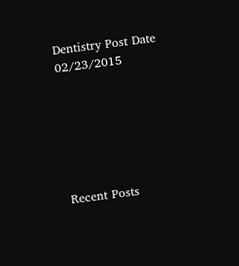Dentistry Post Date 02/23/2015






Recent Posts